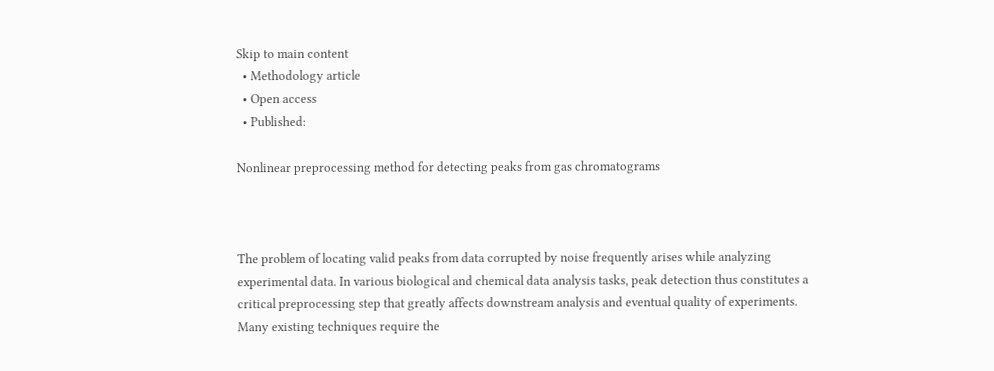Skip to main content
  • Methodology article
  • Open access
  • Published:

Nonlinear preprocessing method for detecting peaks from gas chromatograms



The problem of locating valid peaks from data corrupted by noise frequently arises while analyzing experimental data. In various biological and chemical data analysis tasks, peak detection thus constitutes a critical preprocessing step that greatly affects downstream analysis and eventual quality of experiments. Many existing techniques require the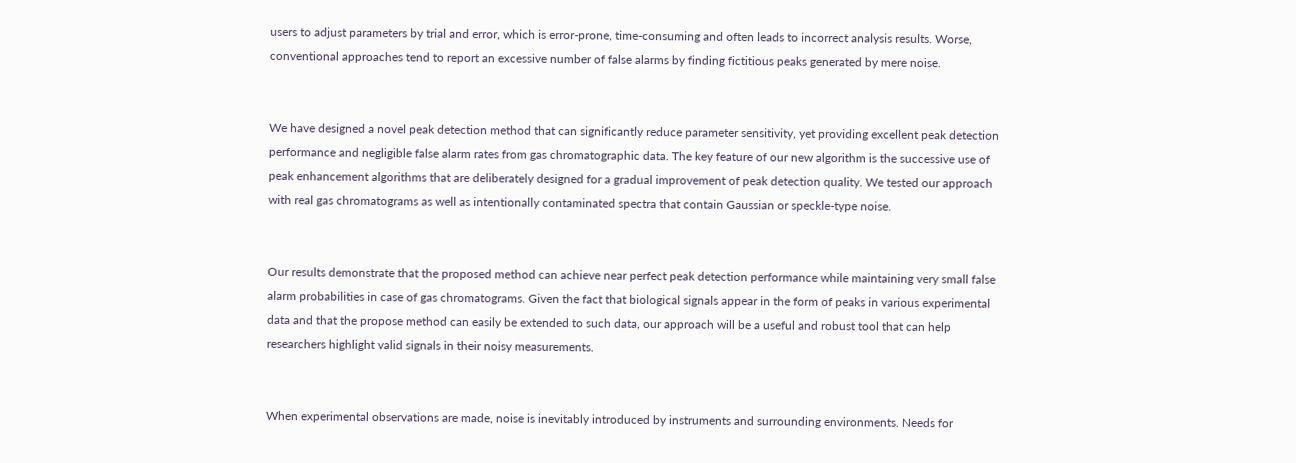users to adjust parameters by trial and error, which is error-prone, time-consuming and often leads to incorrect analysis results. Worse, conventional approaches tend to report an excessive number of false alarms by finding fictitious peaks generated by mere noise.


We have designed a novel peak detection method that can significantly reduce parameter sensitivity, yet providing excellent peak detection performance and negligible false alarm rates from gas chromatographic data. The key feature of our new algorithm is the successive use of peak enhancement algorithms that are deliberately designed for a gradual improvement of peak detection quality. We tested our approach with real gas chromatograms as well as intentionally contaminated spectra that contain Gaussian or speckle-type noise.


Our results demonstrate that the proposed method can achieve near perfect peak detection performance while maintaining very small false alarm probabilities in case of gas chromatograms. Given the fact that biological signals appear in the form of peaks in various experimental data and that the propose method can easily be extended to such data, our approach will be a useful and robust tool that can help researchers highlight valid signals in their noisy measurements.


When experimental observations are made, noise is inevitably introduced by instruments and surrounding environments. Needs for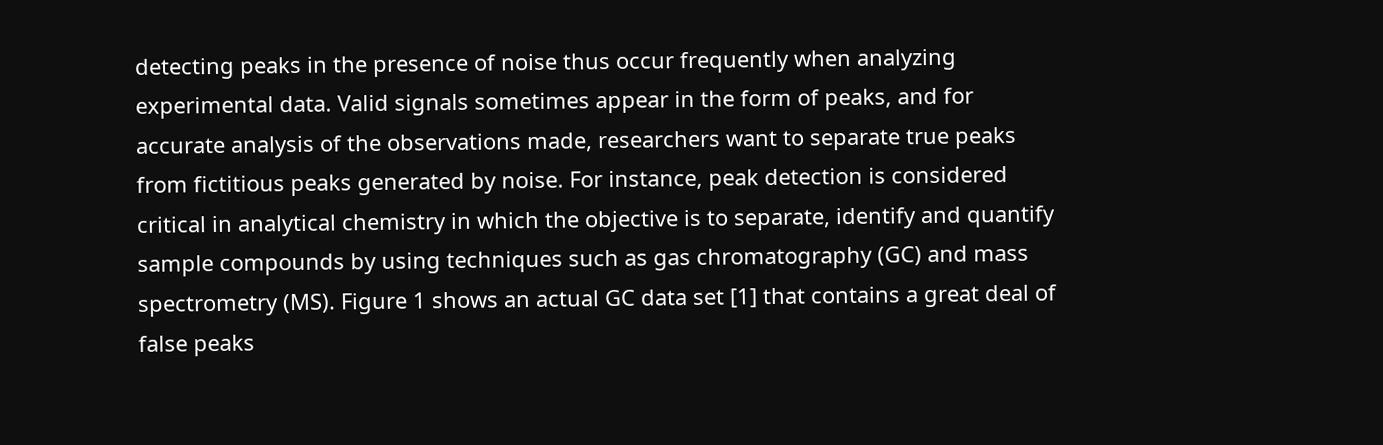detecting peaks in the presence of noise thus occur frequently when analyzing experimental data. Valid signals sometimes appear in the form of peaks, and for accurate analysis of the observations made, researchers want to separate true peaks from fictitious peaks generated by noise. For instance, peak detection is considered critical in analytical chemistry in which the objective is to separate, identify and quantify sample compounds by using techniques such as gas chromatography (GC) and mass spectrometry (MS). Figure 1 shows an actual GC data set [1] that contains a great deal of false peaks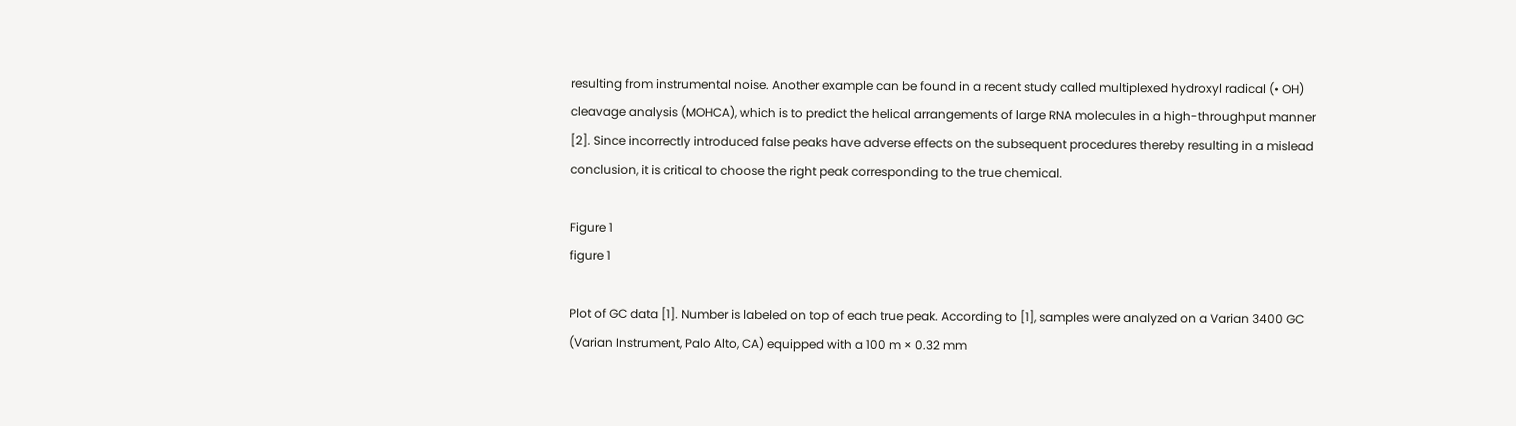resulting from instrumental noise. Another example can be found in a recent study called multiplexed hydroxyl radical (• OH) cleavage analysis (MOHCA), which is to predict the helical arrangements of large RNA molecules in a high-throughput manner [2]. Since incorrectly introduced false peaks have adverse effects on the subsequent procedures thereby resulting in a mislead conclusion, it is critical to choose the right peak corresponding to the true chemical.

Figure 1
figure 1

Plot of GC data [1]. Number is labeled on top of each true peak. According to [1], samples were analyzed on a Varian 3400 GC (Varian Instrument, Palo Alto, CA) equipped with a 100 m × 0.32 mm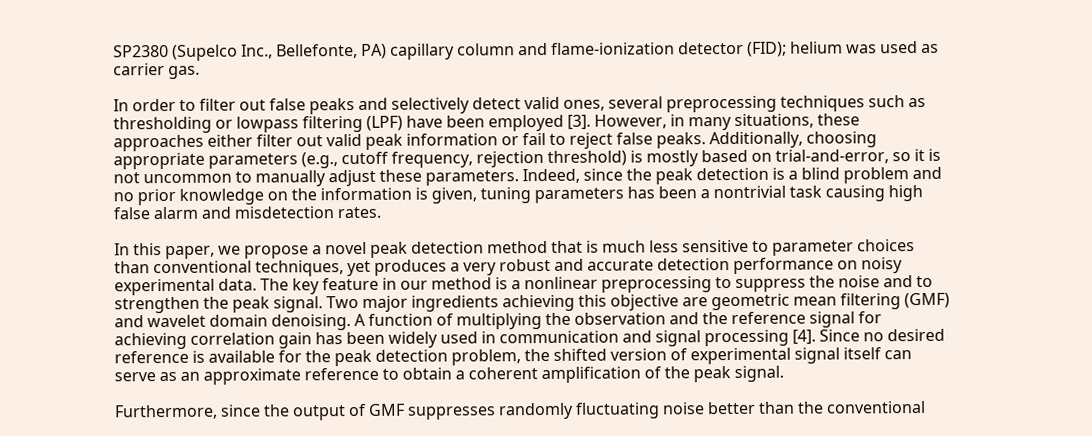SP2380 (Supelco Inc., Bellefonte, PA) capillary column and flame-ionization detector (FID); helium was used as carrier gas.

In order to filter out false peaks and selectively detect valid ones, several preprocessing techniques such as thresholding or lowpass filtering (LPF) have been employed [3]. However, in many situations, these approaches either filter out valid peak information or fail to reject false peaks. Additionally, choosing appropriate parameters (e.g., cutoff frequency, rejection threshold) is mostly based on trial-and-error, so it is not uncommon to manually adjust these parameters. Indeed, since the peak detection is a blind problem and no prior knowledge on the information is given, tuning parameters has been a nontrivial task causing high false alarm and misdetection rates.

In this paper, we propose a novel peak detection method that is much less sensitive to parameter choices than conventional techniques, yet produces a very robust and accurate detection performance on noisy experimental data. The key feature in our method is a nonlinear preprocessing to suppress the noise and to strengthen the peak signal. Two major ingredients achieving this objective are geometric mean filtering (GMF) and wavelet domain denoising. A function of multiplying the observation and the reference signal for achieving correlation gain has been widely used in communication and signal processing [4]. Since no desired reference is available for the peak detection problem, the shifted version of experimental signal itself can serve as an approximate reference to obtain a coherent amplification of the peak signal.

Furthermore, since the output of GMF suppresses randomly fluctuating noise better than the conventional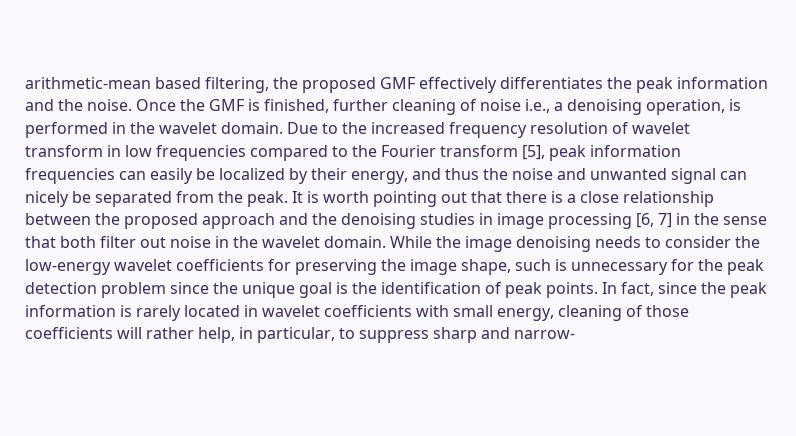arithmetic-mean based filtering, the proposed GMF effectively differentiates the peak information and the noise. Once the GMF is finished, further cleaning of noise i.e., a denoising operation, is performed in the wavelet domain. Due to the increased frequency resolution of wavelet transform in low frequencies compared to the Fourier transform [5], peak information frequencies can easily be localized by their energy, and thus the noise and unwanted signal can nicely be separated from the peak. It is worth pointing out that there is a close relationship between the proposed approach and the denoising studies in image processing [6, 7] in the sense that both filter out noise in the wavelet domain. While the image denoising needs to consider the low-energy wavelet coefficients for preserving the image shape, such is unnecessary for the peak detection problem since the unique goal is the identification of peak points. In fact, since the peak information is rarely located in wavelet coefficients with small energy, cleaning of those coefficients will rather help, in particular, to suppress sharp and narrow-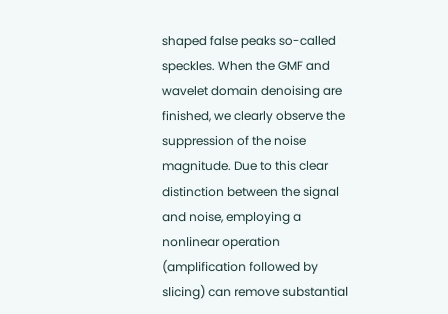shaped false peaks so-called speckles. When the GMF and wavelet domain denoising are finished, we clearly observe the suppression of the noise magnitude. Due to this clear distinction between the signal and noise, employing a nonlinear operation (amplification followed by slicing) can remove substantial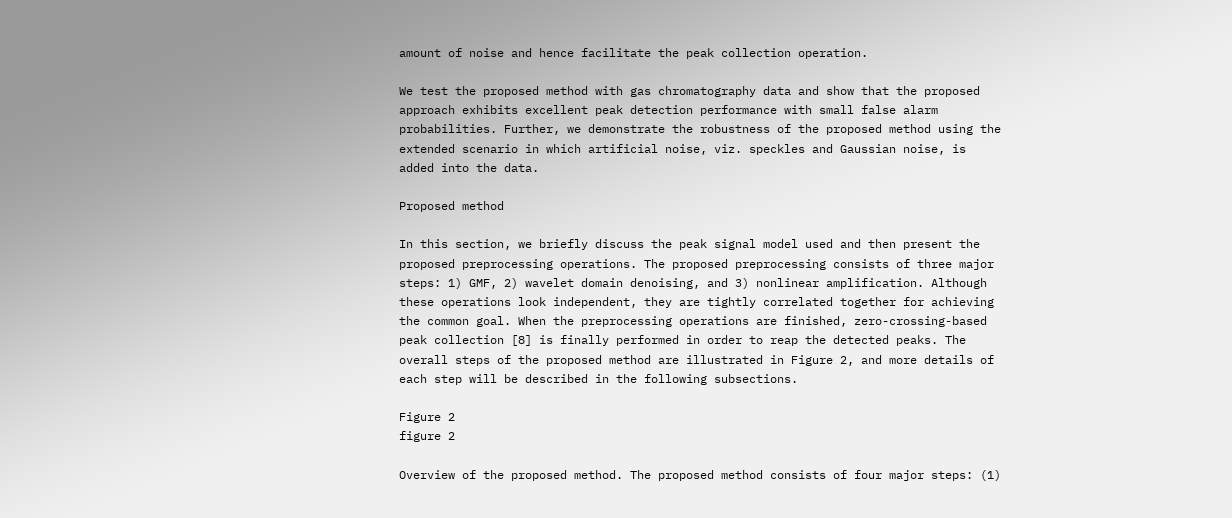amount of noise and hence facilitate the peak collection operation.

We test the proposed method with gas chromatography data and show that the proposed approach exhibits excellent peak detection performance with small false alarm probabilities. Further, we demonstrate the robustness of the proposed method using the extended scenario in which artificial noise, viz. speckles and Gaussian noise, is added into the data.

Proposed method

In this section, we briefly discuss the peak signal model used and then present the proposed preprocessing operations. The proposed preprocessing consists of three major steps: 1) GMF, 2) wavelet domain denoising, and 3) nonlinear amplification. Although these operations look independent, they are tightly correlated together for achieving the common goal. When the preprocessing operations are finished, zero-crossing-based peak collection [8] is finally performed in order to reap the detected peaks. The overall steps of the proposed method are illustrated in Figure 2, and more details of each step will be described in the following subsections.

Figure 2
figure 2

Overview of the proposed method. The proposed method consists of four major steps: (1)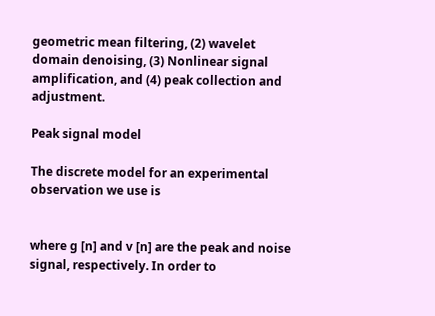geometric mean filtering, (2) wavelet domain denoising, (3) Nonlinear signal amplification, and (4) peak collection and adjustment.

Peak signal model

The discrete model for an experimental observation we use is


where g [n] and v [n] are the peak and noise signal, respectively. In order to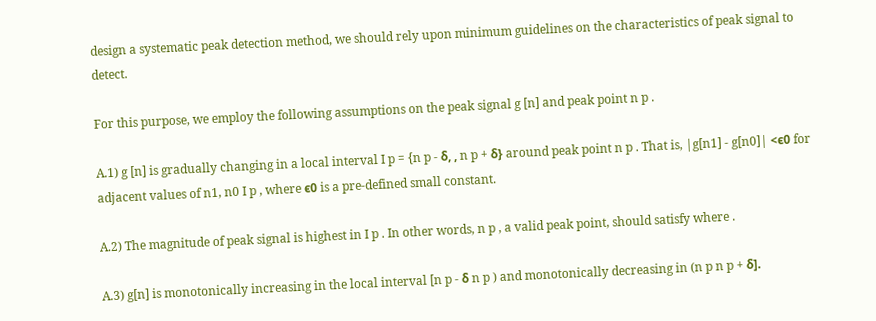design a systematic peak detection method, we should rely upon minimum guidelines on the characteristics of peak signal to detect.

For this purpose, we employ the following assumptions on the peak signal g [n] and peak point n p .

A.1) g [n] is gradually changing in a local interval I p = {n p - δ, , n p + δ} around peak point n p . That is, |g[n1] - g[n0]| <ϵ0 for adjacent values of n1, n0 I p , where ϵ0 is a pre-defined small constant.

A.2) The magnitude of peak signal is highest in I p . In other words, n p , a valid peak point, should satisfy where .

A.3) g[n] is monotonically increasing in the local interval [n p - δ n p ) and monotonically decreasing in (n p n p + δ].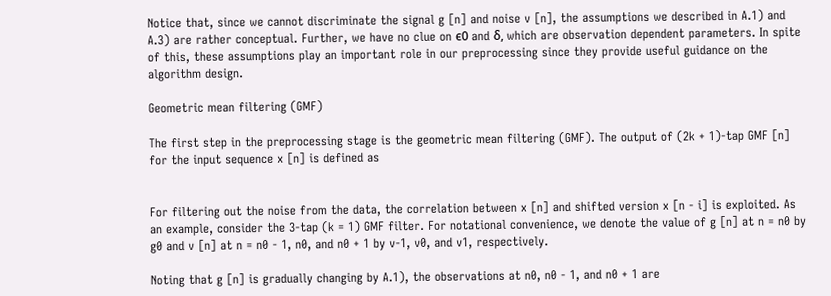Notice that, since we cannot discriminate the signal g [n] and noise v [n], the assumptions we described in A.1) and A.3) are rather conceptual. Further, we have no clue on ϵ0 and δ, which are observation dependent parameters. In spite of this, these assumptions play an important role in our preprocessing since they provide useful guidance on the algorithm design.

Geometric mean filtering (GMF)

The first step in the preprocessing stage is the geometric mean filtering (GMF). The output of (2k + 1)-tap GMF [n] for the input sequence x [n] is defined as


For filtering out the noise from the data, the correlation between x [n] and shifted version x [n - i] is exploited. As an example, consider the 3-tap (k = 1) GMF filter. For notational convenience, we denote the value of g [n] at n = n0 by g0 and v [n] at n = n0 - 1, n0, and n0 + 1 by v-1, v0, and v1, respectively.

Noting that g [n] is gradually changing by A.1), the observations at n0, n0 - 1, and n0 + 1 are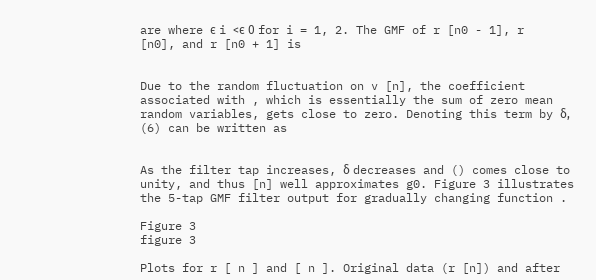are where ϵ i <ϵ 0 for i = 1, 2. The GMF of r [n0 - 1], r [n0], and r [n0 + 1] is


Due to the random fluctuation on v [n], the coefficient associated with , which is essentially the sum of zero mean random variables, gets close to zero. Denoting this term by δ, (6) can be written as


As the filter tap increases, δ decreases and () comes close to unity, and thus [n] well approximates g0. Figure 3 illustrates the 5-tap GMF filter output for gradually changing function .

Figure 3
figure 3

Plots for r [ n ] and [ n ]. Original data (r [n]) and after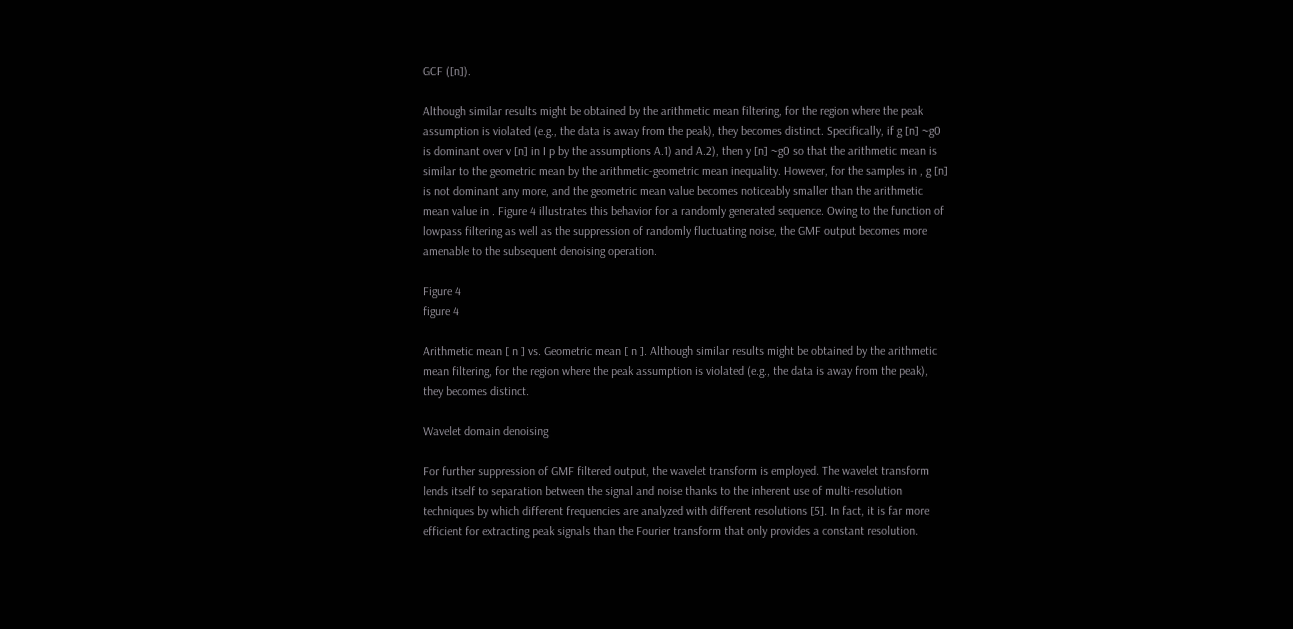GCF ([n]).

Although similar results might be obtained by the arithmetic mean filtering, for the region where the peak assumption is violated (e.g., the data is away from the peak), they becomes distinct. Specifically, if g [n] ~g0 is dominant over v [n] in I p by the assumptions A.1) and A.2), then y [n] ~g0 so that the arithmetic mean is similar to the geometric mean by the arithmetic-geometric mean inequality. However, for the samples in , g [n] is not dominant any more, and the geometric mean value becomes noticeably smaller than the arithmetic mean value in . Figure 4 illustrates this behavior for a randomly generated sequence. Owing to the function of lowpass filtering as well as the suppression of randomly fluctuating noise, the GMF output becomes more amenable to the subsequent denoising operation.

Figure 4
figure 4

Arithmetic mean [ n ] vs. Geometric mean [ n ]. Although similar results might be obtained by the arithmetic mean filtering, for the region where the peak assumption is violated (e.g., the data is away from the peak), they becomes distinct.

Wavelet domain denoising

For further suppression of GMF filtered output, the wavelet transform is employed. The wavelet transform lends itself to separation between the signal and noise thanks to the inherent use of multi-resolution techniques by which different frequencies are analyzed with different resolutions [5]. In fact, it is far more efficient for extracting peak signals than the Fourier transform that only provides a constant resolution.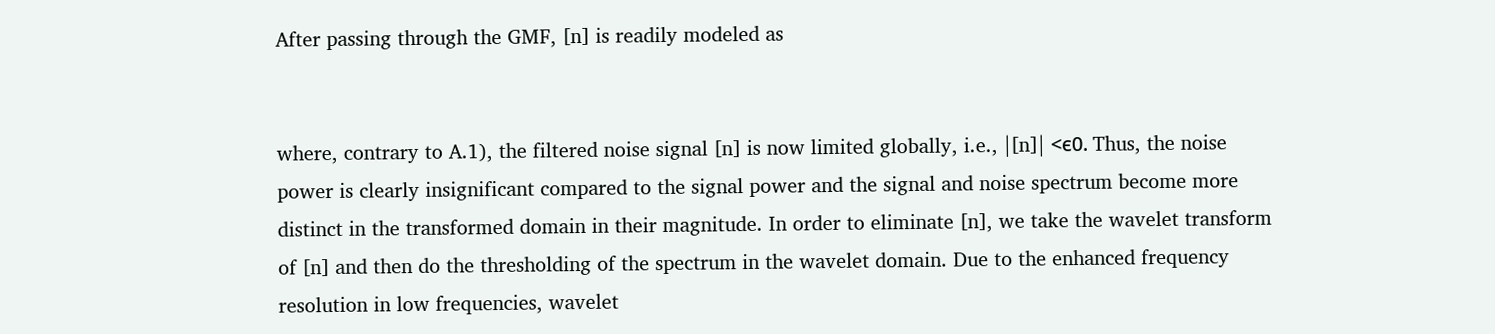After passing through the GMF, [n] is readily modeled as


where, contrary to A.1), the filtered noise signal [n] is now limited globally, i.e., |[n]| <ϵ0. Thus, the noise power is clearly insignificant compared to the signal power and the signal and noise spectrum become more distinct in the transformed domain in their magnitude. In order to eliminate [n], we take the wavelet transform of [n] and then do the thresholding of the spectrum in the wavelet domain. Due to the enhanced frequency resolution in low frequencies, wavelet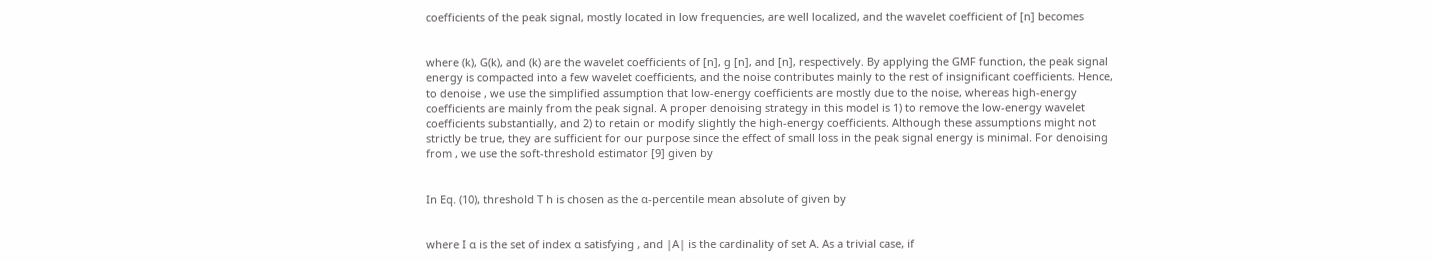coefficients of the peak signal, mostly located in low frequencies, are well localized, and the wavelet coefficient of [n] becomes


where (k), G(k), and (k) are the wavelet coefficients of [n], g [n], and [n], respectively. By applying the GMF function, the peak signal energy is compacted into a few wavelet coefficients, and the noise contributes mainly to the rest of insignificant coefficients. Hence, to denoise , we use the simplified assumption that low-energy coefficients are mostly due to the noise, whereas high-energy coefficients are mainly from the peak signal. A proper denoising strategy in this model is 1) to remove the low-energy wavelet coefficients substantially, and 2) to retain or modify slightly the high-energy coefficients. Although these assumptions might not strictly be true, they are sufficient for our purpose since the effect of small loss in the peak signal energy is minimal. For denoising from , we use the soft-threshold estimator [9] given by


In Eq. (10), threshold T h is chosen as the α-percentile mean absolute of given by


where I α is the set of index α satisfying , and |A| is the cardinality of set A. As a trivial case, if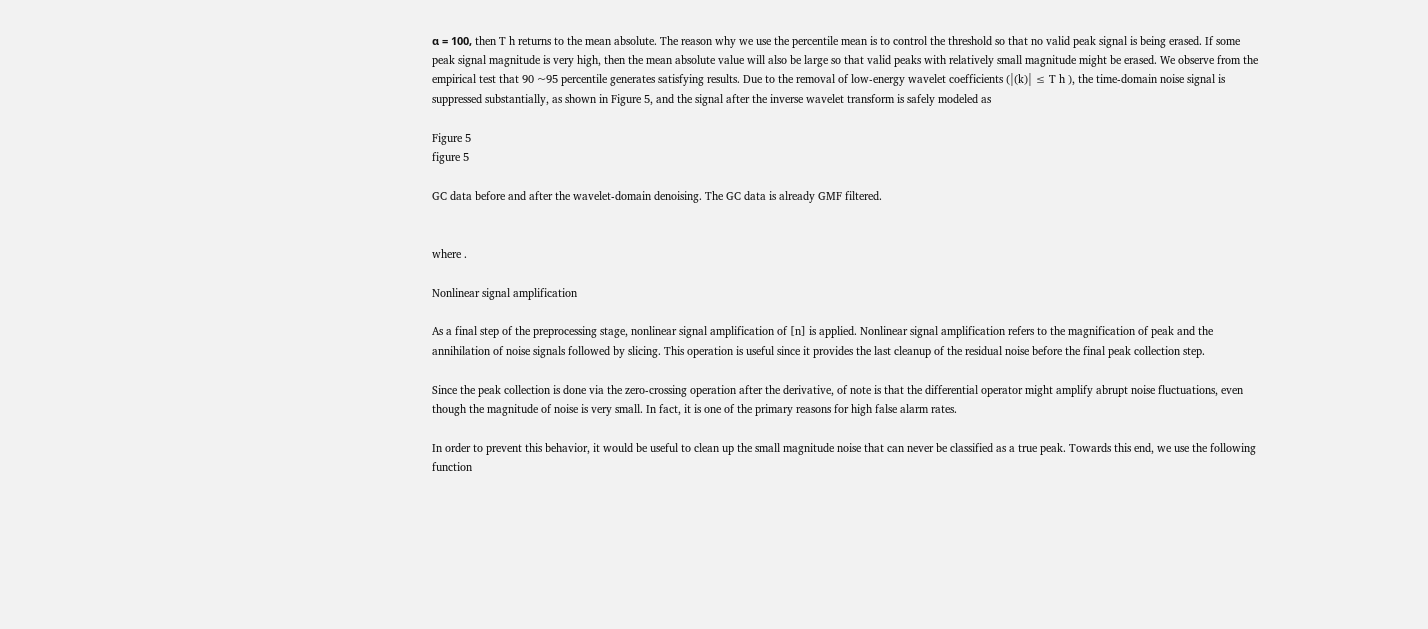α = 100, then T h returns to the mean absolute. The reason why we use the percentile mean is to control the threshold so that no valid peak signal is being erased. If some peak signal magnitude is very high, then the mean absolute value will also be large so that valid peaks with relatively small magnitude might be erased. We observe from the empirical test that 90 ~95 percentile generates satisfying results. Due to the removal of low-energy wavelet coefficients (|(k)| ≤ T h ), the time-domain noise signal is suppressed substantially, as shown in Figure 5, and the signal after the inverse wavelet transform is safely modeled as

Figure 5
figure 5

GC data before and after the wavelet-domain denoising. The GC data is already GMF filtered.


where .

Nonlinear signal amplification

As a final step of the preprocessing stage, nonlinear signal amplification of [n] is applied. Nonlinear signal amplification refers to the magnification of peak and the annihilation of noise signals followed by slicing. This operation is useful since it provides the last cleanup of the residual noise before the final peak collection step.

Since the peak collection is done via the zero-crossing operation after the derivative, of note is that the differential operator might amplify abrupt noise fluctuations, even though the magnitude of noise is very small. In fact, it is one of the primary reasons for high false alarm rates.

In order to prevent this behavior, it would be useful to clean up the small magnitude noise that can never be classified as a true peak. Towards this end, we use the following function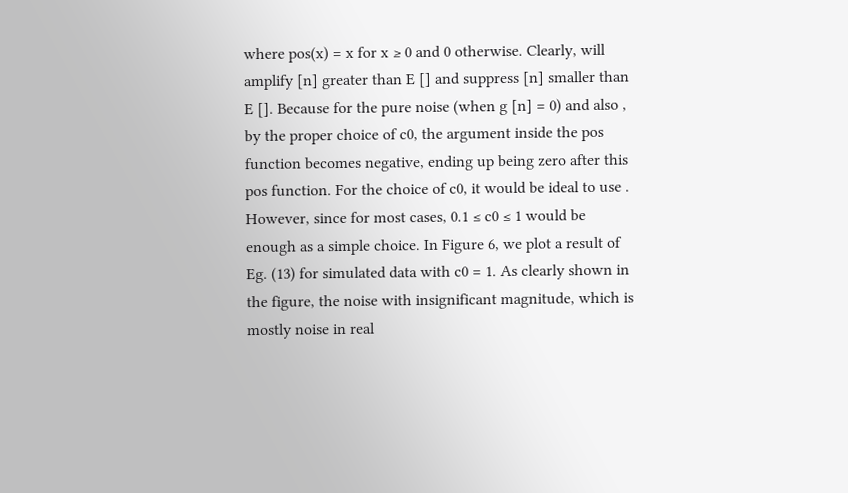where pos(x) = x for x ≥ 0 and 0 otherwise. Clearly, will amplify [n] greater than E [] and suppress [n] smaller than E []. Because for the pure noise (when g [n] = 0) and also , by the proper choice of c0, the argument inside the pos function becomes negative, ending up being zero after this pos function. For the choice of c0, it would be ideal to use . However, since for most cases, 0.1 ≤ c0 ≤ 1 would be enough as a simple choice. In Figure 6, we plot a result of Eg. (13) for simulated data with c0 = 1. As clearly shown in the figure, the noise with insignificant magnitude, which is mostly noise in real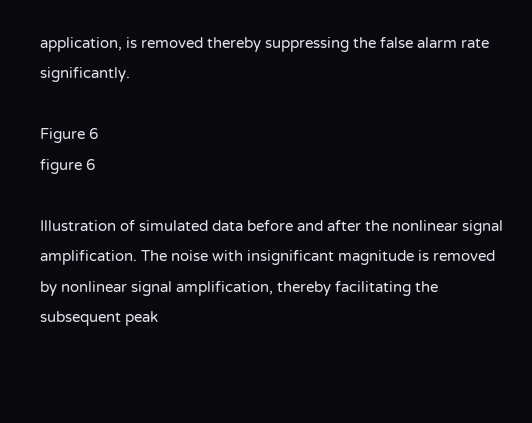application, is removed thereby suppressing the false alarm rate significantly.

Figure 6
figure 6

Illustration of simulated data before and after the nonlinear signal amplification. The noise with insignificant magnitude is removed by nonlinear signal amplification, thereby facilitating the subsequent peak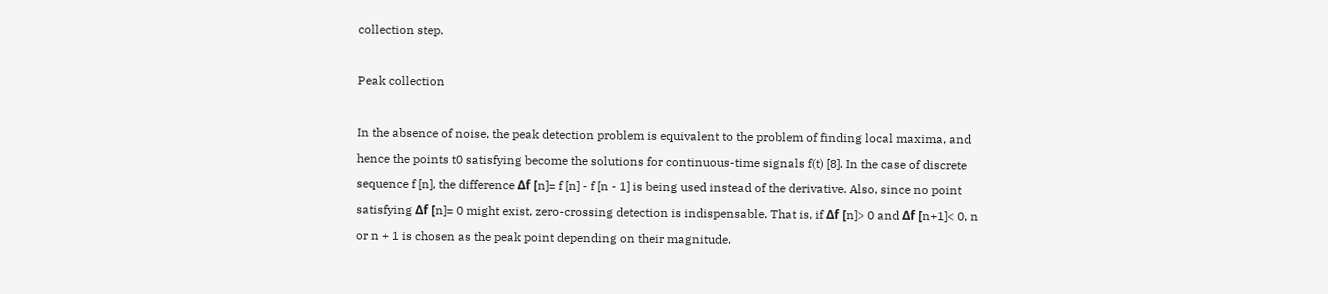collection step.

Peak collection

In the absence of noise, the peak detection problem is equivalent to the problem of finding local maxima, and hence the points t0 satisfying become the solutions for continuous-time signals f(t) [8]. In the case of discrete sequence f [n], the difference Δf [n]= f [n] - f [n - 1] is being used instead of the derivative. Also, since no point satisfying Δf [n]= 0 might exist, zero-crossing detection is indispensable. That is, if Δf [n]> 0 and Δf [n+1]< 0, n or n + 1 is chosen as the peak point depending on their magnitude.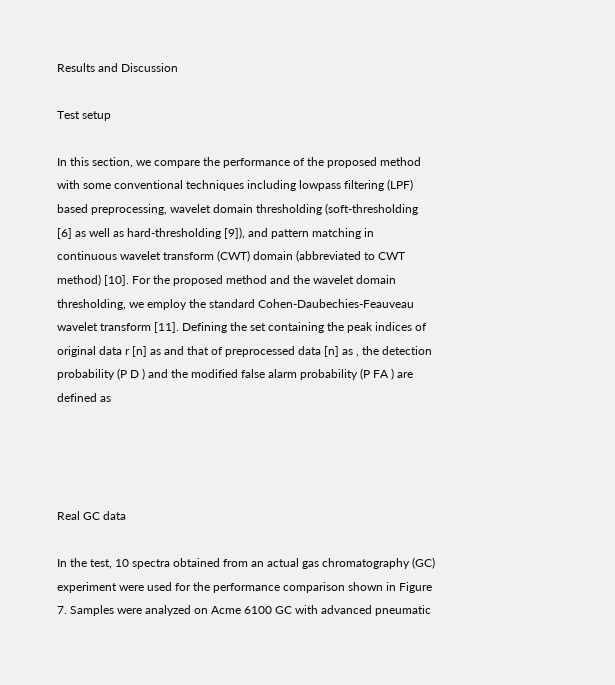Results and Discussion

Test setup

In this section, we compare the performance of the proposed method with some conventional techniques including lowpass filtering (LPF) based preprocessing, wavelet domain thresholding (soft-thresholding [6] as well as hard-thresholding [9]), and pattern matching in continuous wavelet transform (CWT) domain (abbreviated to CWT method) [10]. For the proposed method and the wavelet domain thresholding, we employ the standard Cohen-Daubechies-Feauveau wavelet transform [11]. Defining the set containing the peak indices of original data r [n] as and that of preprocessed data [n] as , the detection probability (P D ) and the modified false alarm probability (P FA ) are defined as




Real GC data

In the test, 10 spectra obtained from an actual gas chromatography (GC) experiment were used for the performance comparison shown in Figure 7. Samples were analyzed on Acme 6100 GC with advanced pneumatic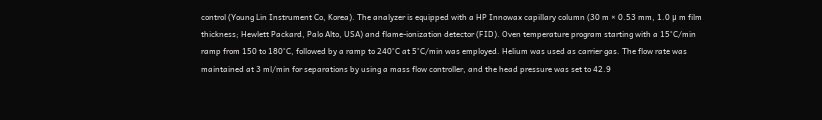control (Young Lin Instrument Co, Korea). The analyzer is equipped with a HP Innowax capillary column (30 m × 0.53 mm, 1.0 μ m film thickness; Hewlett Packard, Palo Alto, USA) and flame-ionization detector (FID). Oven temperature program starting with a 15°C/min ramp from 150 to 180°C, followed by a ramp to 240°C at 5°C/min was employed. Helium was used as carrier gas. The flow rate was maintained at 3 ml/min for separations by using a mass flow controller, and the head pressure was set to 42.9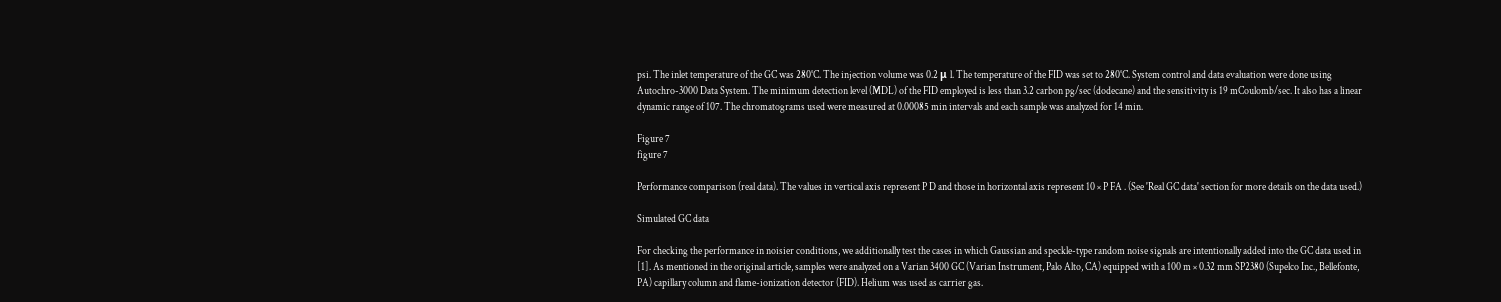psi. The inlet temperature of the GC was 280°C. The injection volume was 0.2 μ l. The temperature of the FID was set to 280°C. System control and data evaluation were done using Autochro-3000 Data System. The minimum detection level (MDL) of the FID employed is less than 3.2 carbon pg/sec (dodecane) and the sensitivity is 19 mCoulomb/sec. It also has a linear dynamic range of 107. The chromatograms used were measured at 0.00085 min intervals and each sample was analyzed for 14 min.

Figure 7
figure 7

Performance comparison (real data). The values in vertical axis represent P D and those in horizontal axis represent 10 × P FA . (See 'Real GC data' section for more details on the data used.)

Simulated GC data

For checking the performance in noisier conditions, we additionally test the cases in which Gaussian and speckle-type random noise signals are intentionally added into the GC data used in [1]. As mentioned in the original article, samples were analyzed on a Varian 3400 GC (Varian Instrument, Palo Alto, CA) equipped with a 100 m × 0.32 mm SP2380 (Supelco Inc., Bellefonte, PA) capillary column and flame-ionization detector (FID). Helium was used as carrier gas.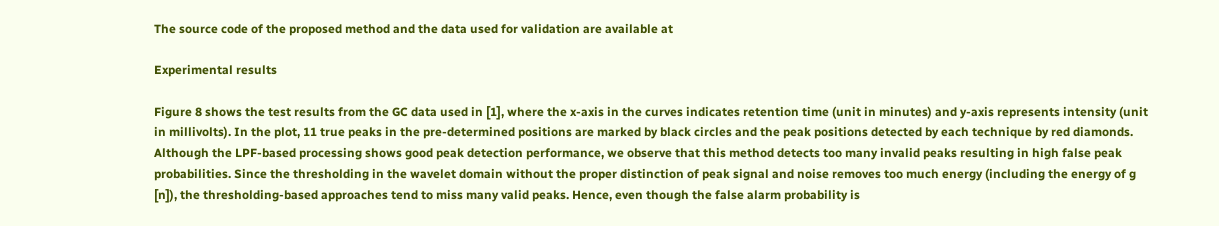The source code of the proposed method and the data used for validation are available at

Experimental results

Figure 8 shows the test results from the GC data used in [1], where the x-axis in the curves indicates retention time (unit in minutes) and y-axis represents intensity (unit in millivolts). In the plot, 11 true peaks in the pre-determined positions are marked by black circles and the peak positions detected by each technique by red diamonds. Although the LPF-based processing shows good peak detection performance, we observe that this method detects too many invalid peaks resulting in high false peak probabilities. Since the thresholding in the wavelet domain without the proper distinction of peak signal and noise removes too much energy (including the energy of g [n]), the thresholding-based approaches tend to miss many valid peaks. Hence, even though the false alarm probability is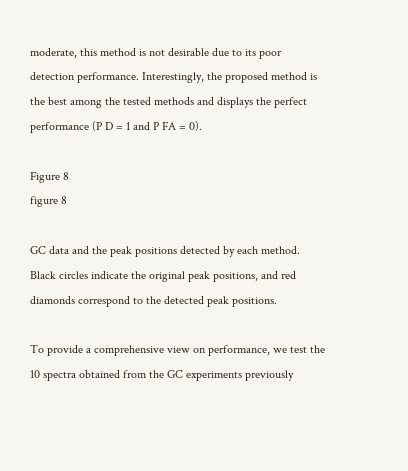moderate, this method is not desirable due to its poor detection performance. Interestingly, the proposed method is the best among the tested methods and displays the perfect performance (P D = 1 and P FA = 0).

Figure 8
figure 8

GC data and the peak positions detected by each method. Black circles indicate the original peak positions, and red diamonds correspond to the detected peak positions.

To provide a comprehensive view on performance, we test the 10 spectra obtained from the GC experiments previously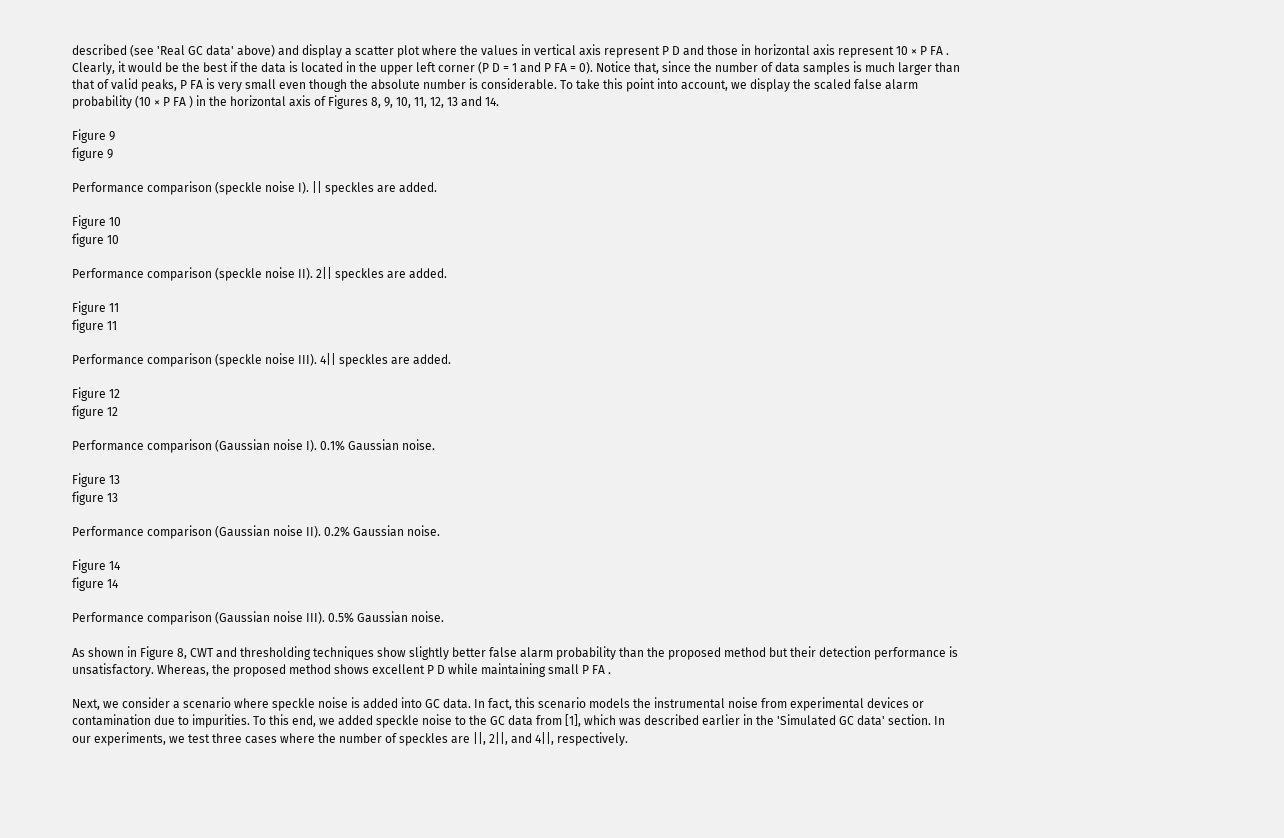described (see 'Real GC data' above) and display a scatter plot where the values in vertical axis represent P D and those in horizontal axis represent 10 × P FA . Clearly, it would be the best if the data is located in the upper left corner (P D = 1 and P FA = 0). Notice that, since the number of data samples is much larger than that of valid peaks, P FA is very small even though the absolute number is considerable. To take this point into account, we display the scaled false alarm probability (10 × P FA ) in the horizontal axis of Figures 8, 9, 10, 11, 12, 13 and 14.

Figure 9
figure 9

Performance comparison (speckle noise I). || speckles are added.

Figure 10
figure 10

Performance comparison (speckle noise II). 2|| speckles are added.

Figure 11
figure 11

Performance comparison (speckle noise III). 4|| speckles are added.

Figure 12
figure 12

Performance comparison (Gaussian noise I). 0.1% Gaussian noise.

Figure 13
figure 13

Performance comparison (Gaussian noise II). 0.2% Gaussian noise.

Figure 14
figure 14

Performance comparison (Gaussian noise III). 0.5% Gaussian noise.

As shown in Figure 8, CWT and thresholding techniques show slightly better false alarm probability than the proposed method but their detection performance is unsatisfactory. Whereas, the proposed method shows excellent P D while maintaining small P FA .

Next, we consider a scenario where speckle noise is added into GC data. In fact, this scenario models the instrumental noise from experimental devices or contamination due to impurities. To this end, we added speckle noise to the GC data from [1], which was described earlier in the 'Simulated GC data' section. In our experiments, we test three cases where the number of speckles are ||, 2||, and 4||, respectively.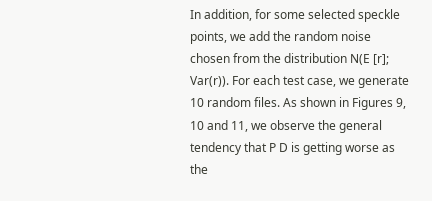In addition, for some selected speckle points, we add the random noise chosen from the distribution N(E [r]; Var(r)). For each test case, we generate 10 random files. As shown in Figures 9, 10 and 11, we observe the general tendency that P D is getting worse as the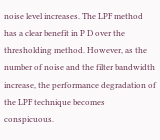noise level increases. The LPF method has a clear benefit in P D over the thresholding method. However, as the number of noise and the filter bandwidth increase, the performance degradation of the LPF technique becomes conspicuous.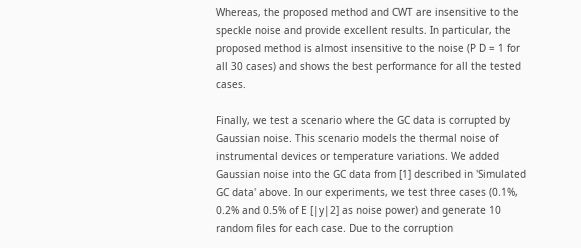Whereas, the proposed method and CWT are insensitive to the speckle noise and provide excellent results. In particular, the proposed method is almost insensitive to the noise (P D = 1 for all 30 cases) and shows the best performance for all the tested cases.

Finally, we test a scenario where the GC data is corrupted by Gaussian noise. This scenario models the thermal noise of instrumental devices or temperature variations. We added Gaussian noise into the GC data from [1] described in 'Simulated GC data' above. In our experiments, we test three cases (0.1%, 0.2% and 0.5% of E [|y|2] as noise power) and generate 10 random files for each case. Due to the corruption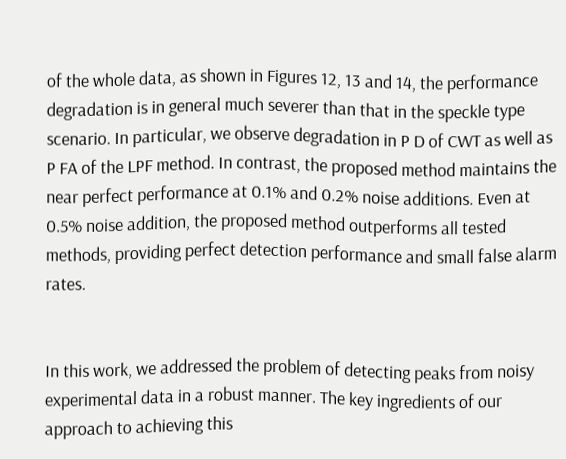of the whole data, as shown in Figures 12, 13 and 14, the performance degradation is in general much severer than that in the speckle type scenario. In particular, we observe degradation in P D of CWT as well as P FA of the LPF method. In contrast, the proposed method maintains the near perfect performance at 0.1% and 0.2% noise additions. Even at 0.5% noise addition, the proposed method outperforms all tested methods, providing perfect detection performance and small false alarm rates.


In this work, we addressed the problem of detecting peaks from noisy experimental data in a robust manner. The key ingredients of our approach to achieving this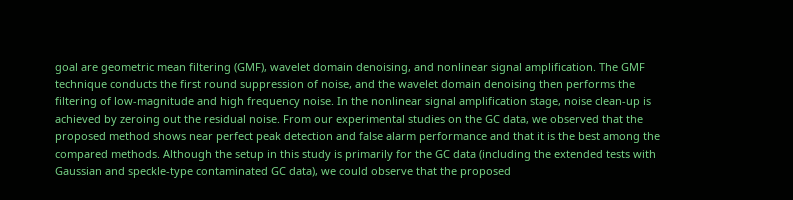goal are geometric mean filtering (GMF), wavelet domain denoising, and nonlinear signal amplification. The GMF technique conducts the first round suppression of noise, and the wavelet domain denoising then performs the filtering of low-magnitude and high frequency noise. In the nonlinear signal amplification stage, noise clean-up is achieved by zeroing out the residual noise. From our experimental studies on the GC data, we observed that the proposed method shows near perfect peak detection and false alarm performance and that it is the best among the compared methods. Although the setup in this study is primarily for the GC data (including the extended tests with Gaussian and speckle-type contaminated GC data), we could observe that the proposed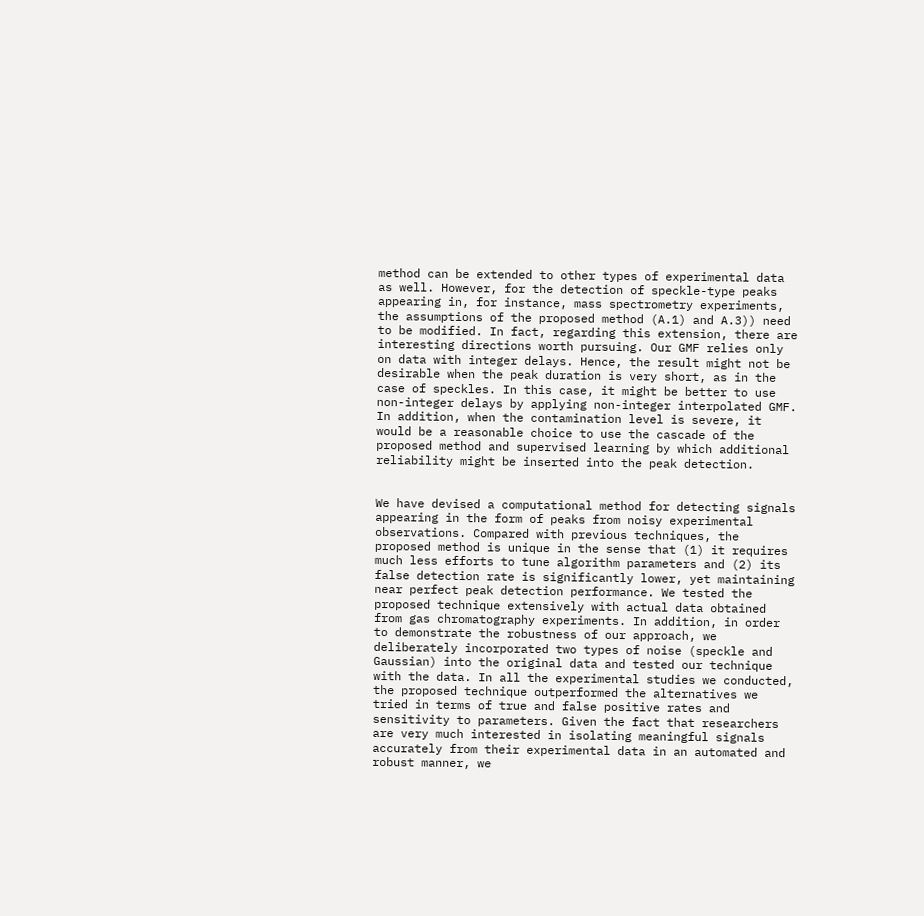method can be extended to other types of experimental data as well. However, for the detection of speckle-type peaks appearing in, for instance, mass spectrometry experiments, the assumptions of the proposed method (A.1) and A.3)) need to be modified. In fact, regarding this extension, there are interesting directions worth pursuing. Our GMF relies only on data with integer delays. Hence, the result might not be desirable when the peak duration is very short, as in the case of speckles. In this case, it might be better to use non-integer delays by applying non-integer interpolated GMF. In addition, when the contamination level is severe, it would be a reasonable choice to use the cascade of the proposed method and supervised learning by which additional reliability might be inserted into the peak detection.


We have devised a computational method for detecting signals appearing in the form of peaks from noisy experimental observations. Compared with previous techniques, the proposed method is unique in the sense that (1) it requires much less efforts to tune algorithm parameters and (2) its false detection rate is significantly lower, yet maintaining near perfect peak detection performance. We tested the proposed technique extensively with actual data obtained from gas chromatography experiments. In addition, in order to demonstrate the robustness of our approach, we deliberately incorporated two types of noise (speckle and Gaussian) into the original data and tested our technique with the data. In all the experimental studies we conducted, the proposed technique outperformed the alternatives we tried in terms of true and false positive rates and sensitivity to parameters. Given the fact that researchers are very much interested in isolating meaningful signals accurately from their experimental data in an automated and robust manner, we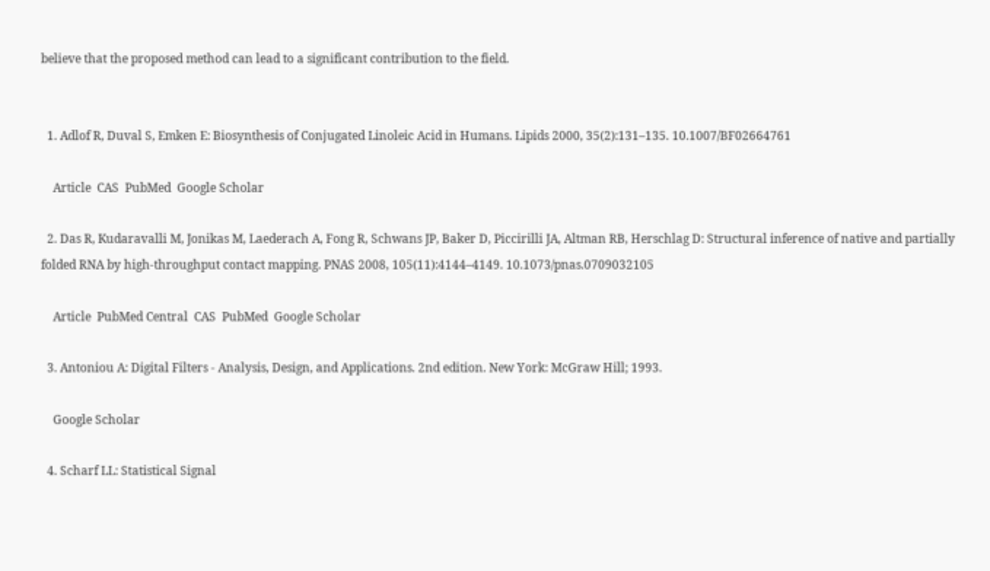believe that the proposed method can lead to a significant contribution to the field.


  1. Adlof R, Duval S, Emken E: Biosynthesis of Conjugated Linoleic Acid in Humans. Lipids 2000, 35(2):131–135. 10.1007/BF02664761

    Article  CAS  PubMed  Google Scholar

  2. Das R, Kudaravalli M, Jonikas M, Laederach A, Fong R, Schwans JP, Baker D, Piccirilli JA, Altman RB, Herschlag D: Structural inference of native and partially folded RNA by high-throughput contact mapping. PNAS 2008, 105(11):4144–4149. 10.1073/pnas.0709032105

    Article  PubMed Central  CAS  PubMed  Google Scholar

  3. Antoniou A: Digital Filters - Analysis, Design, and Applications. 2nd edition. New York: McGraw Hill; 1993.

    Google Scholar

  4. Scharf LL: Statistical Signal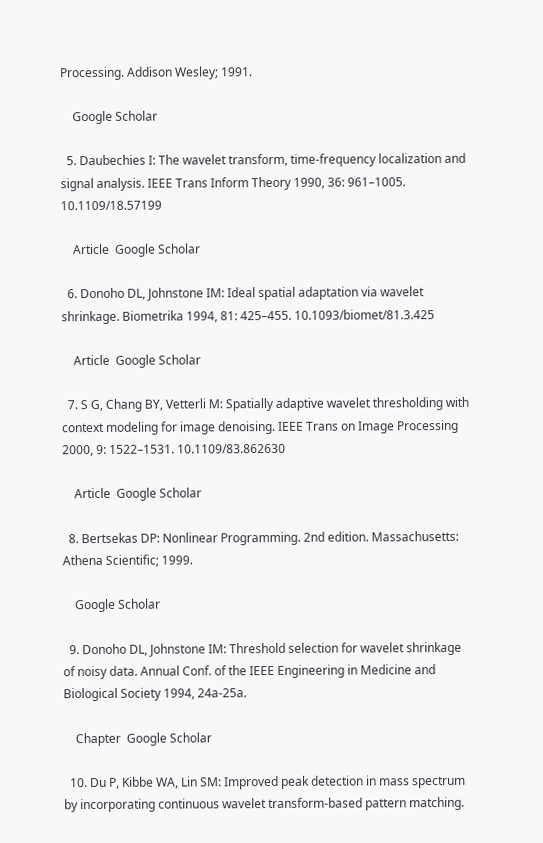Processing. Addison Wesley; 1991.

    Google Scholar

  5. Daubechies I: The wavelet transform, time-frequency localization and signal analysis. IEEE Trans Inform Theory 1990, 36: 961–1005. 10.1109/18.57199

    Article  Google Scholar

  6. Donoho DL, Johnstone IM: Ideal spatial adaptation via wavelet shrinkage. Biometrika 1994, 81: 425–455. 10.1093/biomet/81.3.425

    Article  Google Scholar

  7. S G, Chang BY, Vetterli M: Spatially adaptive wavelet thresholding with context modeling for image denoising. IEEE Trans on Image Processing 2000, 9: 1522–1531. 10.1109/83.862630

    Article  Google Scholar

  8. Bertsekas DP: Nonlinear Programming. 2nd edition. Massachusetts: Athena Scientific; 1999.

    Google Scholar

  9. Donoho DL, Johnstone IM: Threshold selection for wavelet shrinkage of noisy data. Annual Conf. of the IEEE Engineering in Medicine and Biological Society 1994, 24a-25a.

    Chapter  Google Scholar

  10. Du P, Kibbe WA, Lin SM: Improved peak detection in mass spectrum by incorporating continuous wavelet transform-based pattern matching.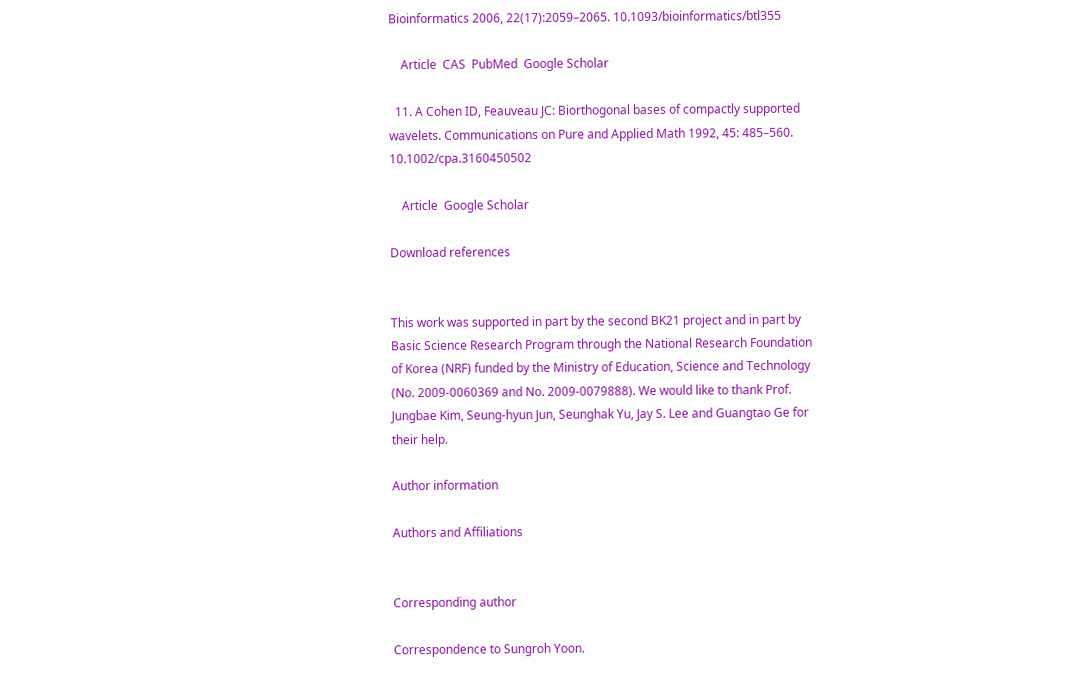Bioinformatics 2006, 22(17):2059–2065. 10.1093/bioinformatics/btl355

    Article  CAS  PubMed  Google Scholar

  11. A Cohen ID, Feauveau JC: Biorthogonal bases of compactly supported wavelets. Communications on Pure and Applied Math 1992, 45: 485–560. 10.1002/cpa.3160450502

    Article  Google Scholar

Download references


This work was supported in part by the second BK21 project and in part by Basic Science Research Program through the National Research Foundation of Korea (NRF) funded by the Ministry of Education, Science and Technology (No. 2009-0060369 and No. 2009-0079888). We would like to thank Prof. Jungbae Kim, Seung-hyun Jun, Seunghak Yu, Jay S. Lee and Guangtao Ge for their help.

Author information

Authors and Affiliations


Corresponding author

Correspondence to Sungroh Yoon.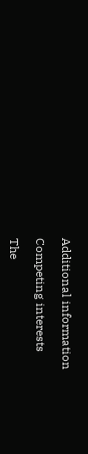Additional information

Competing interests

The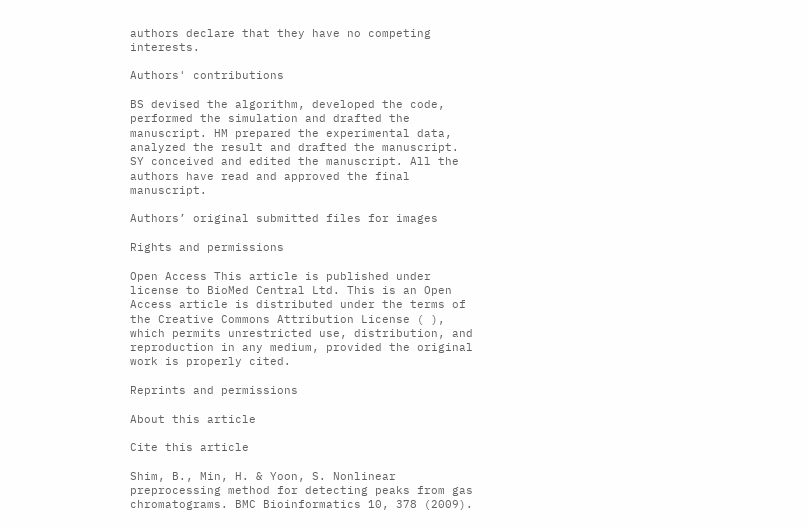authors declare that they have no competing interests.

Authors' contributions

BS devised the algorithm, developed the code, performed the simulation and drafted the manuscript. HM prepared the experimental data, analyzed the result and drafted the manuscript. SY conceived and edited the manuscript. All the authors have read and approved the final manuscript.

Authors’ original submitted files for images

Rights and permissions

Open Access This article is published under license to BioMed Central Ltd. This is an Open Access article is distributed under the terms of the Creative Commons Attribution License ( ), which permits unrestricted use, distribution, and reproduction in any medium, provided the original work is properly cited.

Reprints and permissions

About this article

Cite this article

Shim, B., Min, H. & Yoon, S. Nonlinear preprocessing method for detecting peaks from gas chromatograms. BMC Bioinformatics 10, 378 (2009).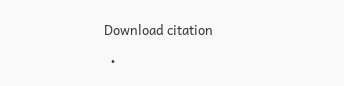Download citation

  •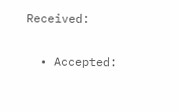Received:

  • Accepted: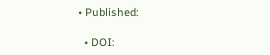• Published:

  • DOI: